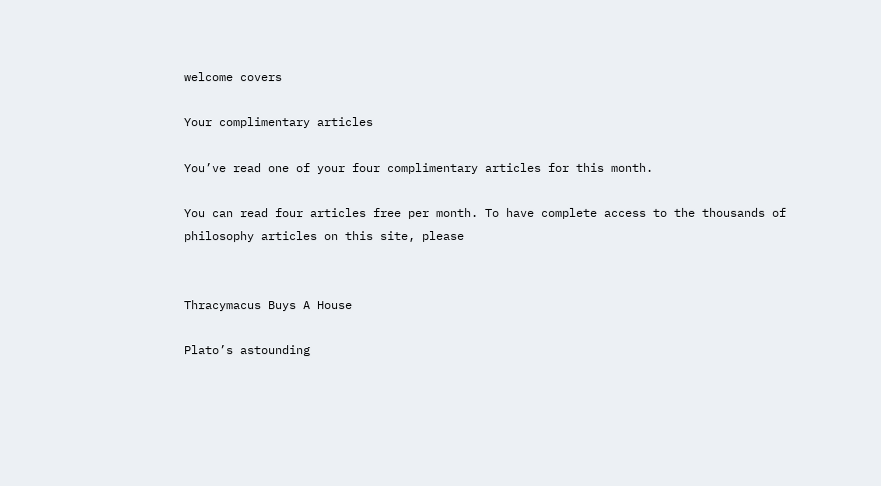welcome covers

Your complimentary articles

You’ve read one of your four complimentary articles for this month.

You can read four articles free per month. To have complete access to the thousands of philosophy articles on this site, please


Thracymacus Buys A House

Plato’s astounding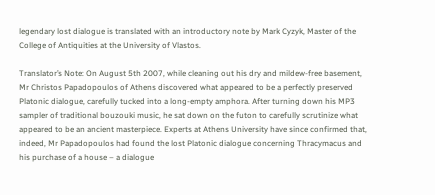legendary lost dialogue is translated with an introductory note by Mark Cyzyk, Master of the College of Antiquities at the University of Vlastos.

Translator’s Note: On August 5th 2007, while cleaning out his dry and mildew-free basement, Mr Christos Papadopoulos of Athens discovered what appeared to be a perfectly preserved Platonic dialogue, carefully tucked into a long-empty amphora. After turning down his MP3 sampler of traditional bouzouki music, he sat down on the futon to carefully scrutinize what appeared to be an ancient masterpiece. Experts at Athens University have since confirmed that, indeed, Mr Papadopoulos had found the lost Platonic dialogue concerning Thracymacus and his purchase of a house – a dialogue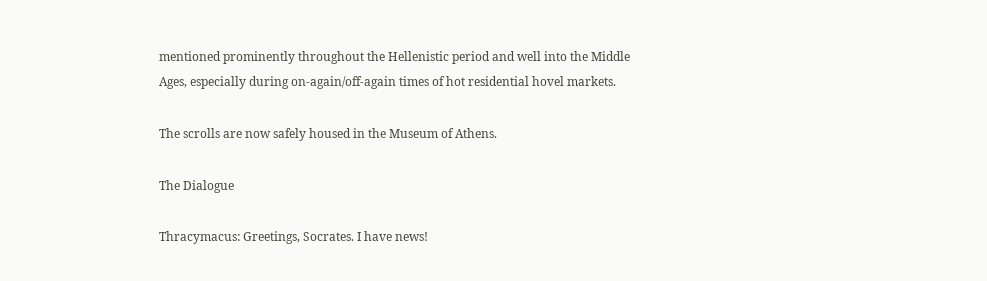mentioned prominently throughout the Hellenistic period and well into the Middle Ages, especially during on-again/off-again times of hot residential hovel markets.

The scrolls are now safely housed in the Museum of Athens.

The Dialogue

Thracymacus: Greetings, Socrates. I have news!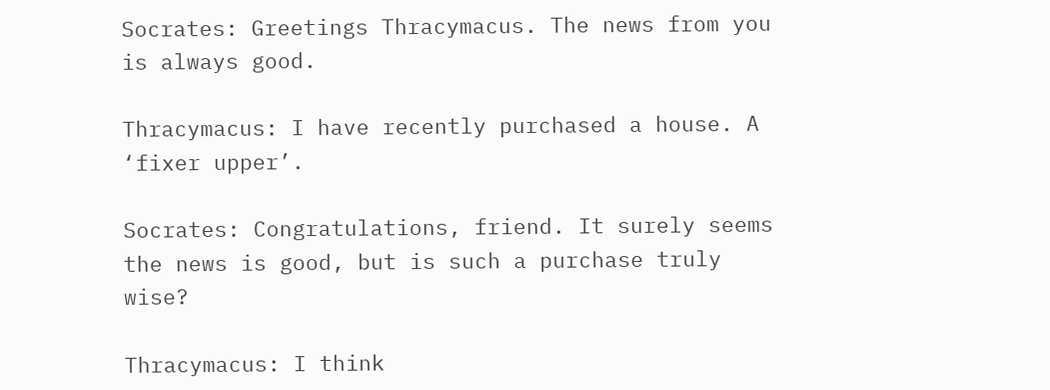Socrates: Greetings Thracymacus. The news from you is always good.

Thracymacus: I have recently purchased a house. A ‘fixer upper’.

Socrates: Congratulations, friend. It surely seems the news is good, but is such a purchase truly wise?

Thracymacus: I think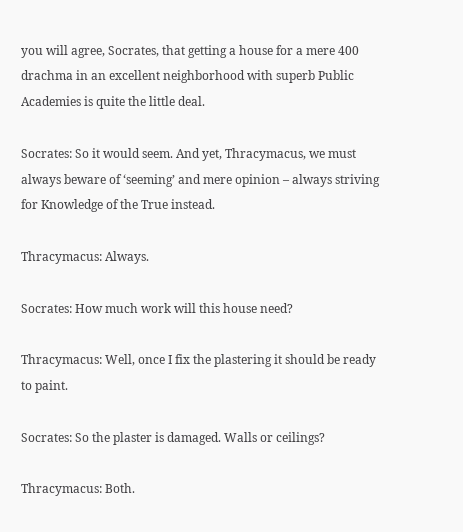you will agree, Socrates, that getting a house for a mere 400 drachma in an excellent neighborhood with superb Public Academies is quite the little deal.

Socrates: So it would seem. And yet, Thracymacus, we must always beware of ‘seeming’ and mere opinion – always striving for Knowledge of the True instead.

Thracymacus: Always.

Socrates: How much work will this house need?

Thracymacus: Well, once I fix the plastering it should be ready to paint.

Socrates: So the plaster is damaged. Walls or ceilings?

Thracymacus: Both.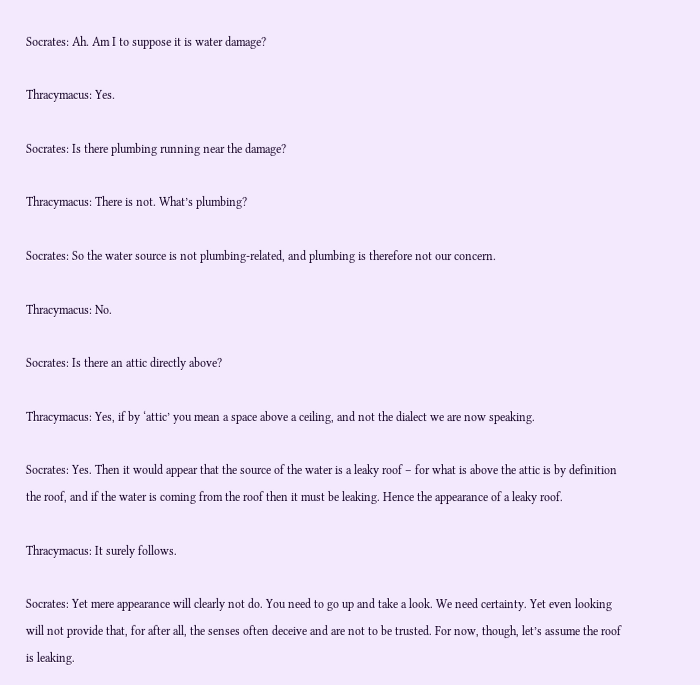Socrates: Ah. Am I to suppose it is water damage?

Thracymacus: Yes.

Socrates: Is there plumbing running near the damage?

Thracymacus: There is not. What’s plumbing?

Socrates: So the water source is not plumbing-related, and plumbing is therefore not our concern.

Thracymacus: No.

Socrates: Is there an attic directly above?

Thracymacus: Yes, if by ‘attic’ you mean a space above a ceiling, and not the dialect we are now speaking.

Socrates: Yes. Then it would appear that the source of the water is a leaky roof – for what is above the attic is by definition the roof, and if the water is coming from the roof then it must be leaking. Hence the appearance of a leaky roof.

Thracymacus: It surely follows.

Socrates: Yet mere appearance will clearly not do. You need to go up and take a look. We need certainty. Yet even looking will not provide that, for after all, the senses often deceive and are not to be trusted. For now, though, let’s assume the roof is leaking.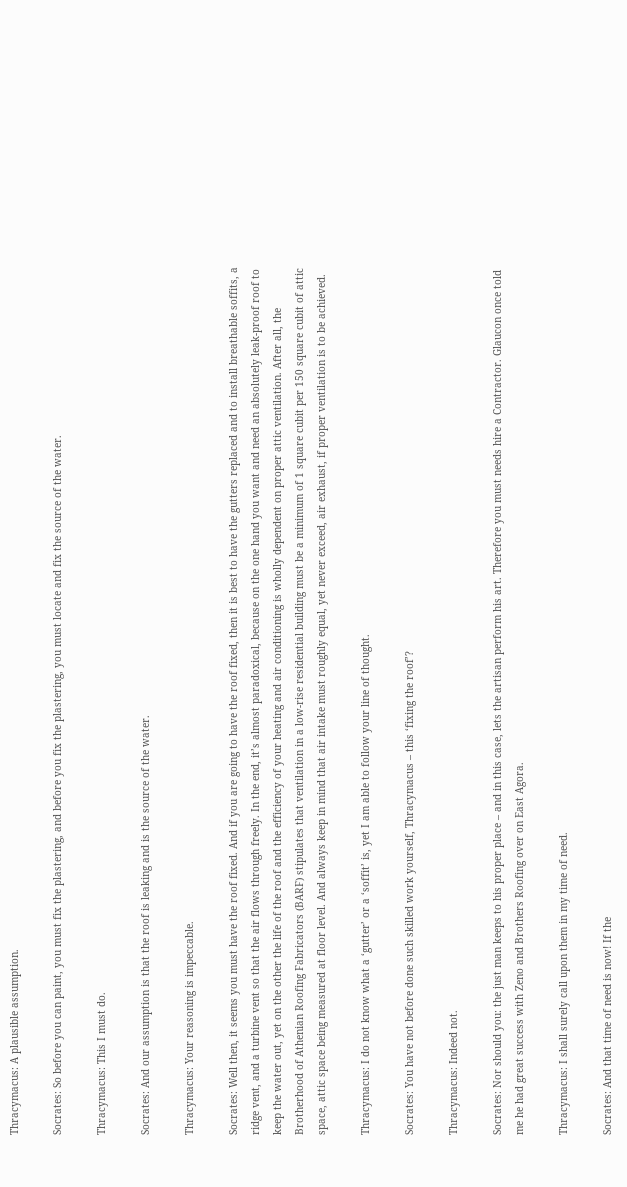Thracymacus: A plausible assumption.

Socrates: So before you can paint, you must fix the plastering, and before you fix the plastering, you must locate and fix the source of the water.

Thracymacus: This I must do.

Socrates: And our assumption is that the roof is leaking and is the source of the water.

Thracymacus: Your reasoning is impeccable.

Socrates: Well then, it seems you must have the roof fixed. And if you are going to have the roof fixed, then it is best to have the gutters replaced and to install breathable soffits, a ridge vent, and a turbine vent so that the air flows through freely. In the end, it’s almost paradoxical, because on the one hand you want and need an absolutely leak-proof roof to keep the water out, yet on the other the life of the roof and the efficiency of your heating and air conditioning is wholly dependent on proper attic ventilation. After all, the Brotherhood of Athenian Roofing Fabricators (BARF) stipulates that ventilation in a low-rise residential building must be a minimum of 1 square cubit per 150 square cubit of attic space, attic space being measured at floor level. And always keep in mind that air intake must roughly equal, yet never exceed, air exhaust, if proper ventilation is to be achieved.

Thracymacus: I do not know what a ‘gutter’ or a ‘soffit’ is, yet I am able to follow your line of thought.

Socrates: You have not before done such skilled work yourself, Thracymacus – this ‘fixing the roof’?

Thracymacus: Indeed not.

Socrates: Nor should you: the just man keeps to his proper place – and in this case, lets the artisan perform his art. Therefore you must needs hire a Contractor. Glaucon once told me he had great success with Zeno and Brothers Roofing over on East Agora.

Thracymacus: I shall surely call upon them in my time of need.

Socrates: And that time of need is now! If the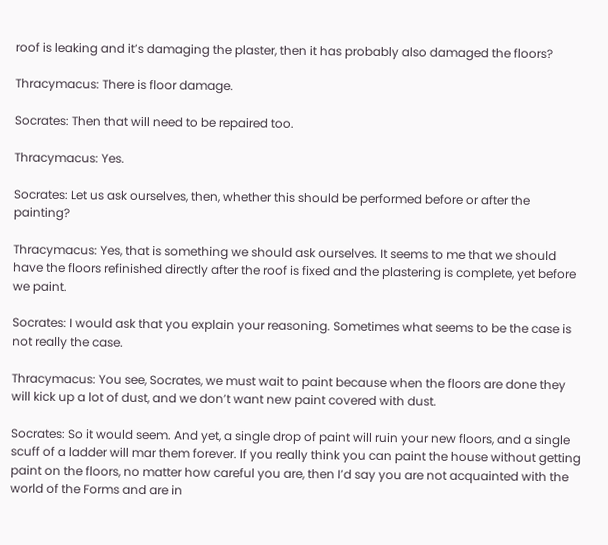roof is leaking and it’s damaging the plaster, then it has probably also damaged the floors?

Thracymacus: There is floor damage.

Socrates: Then that will need to be repaired too.

Thracymacus: Yes.

Socrates: Let us ask ourselves, then, whether this should be performed before or after the painting?

Thracymacus: Yes, that is something we should ask ourselves. It seems to me that we should have the floors refinished directly after the roof is fixed and the plastering is complete, yet before we paint.

Socrates: I would ask that you explain your reasoning. Sometimes what seems to be the case is not really the case.

Thracymacus: You see, Socrates, we must wait to paint because when the floors are done they will kick up a lot of dust, and we don’t want new paint covered with dust.

Socrates: So it would seem. And yet, a single drop of paint will ruin your new floors, and a single scuff of a ladder will mar them forever. If you really think you can paint the house without getting paint on the floors, no matter how careful you are, then I’d say you are not acquainted with the world of the Forms and are in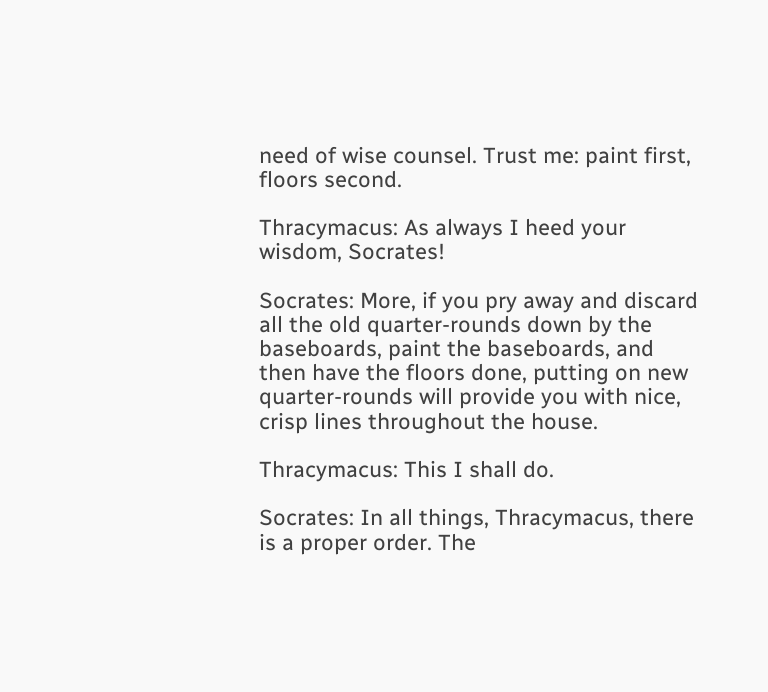need of wise counsel. Trust me: paint first, floors second.

Thracymacus: As always I heed your wisdom, Socrates!

Socrates: More, if you pry away and discard all the old quarter-rounds down by the baseboards, paint the baseboards, and then have the floors done, putting on new quarter-rounds will provide you with nice, crisp lines throughout the house.

Thracymacus: This I shall do.

Socrates: In all things, Thracymacus, there is a proper order. The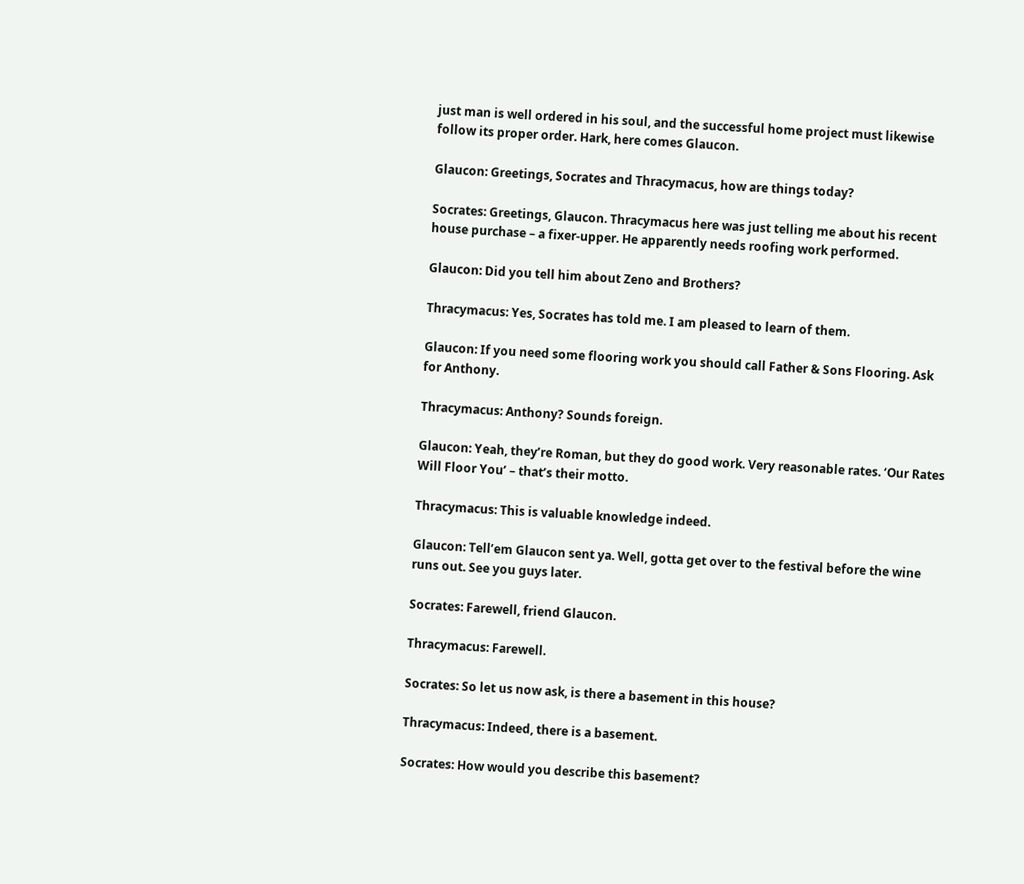just man is well ordered in his soul, and the successful home project must likewise follow its proper order. Hark, here comes Glaucon.

Glaucon: Greetings, Socrates and Thracymacus, how are things today?

Socrates: Greetings, Glaucon. Thracymacus here was just telling me about his recent house purchase – a fixer-upper. He apparently needs roofing work performed.

Glaucon: Did you tell him about Zeno and Brothers?

Thracymacus: Yes, Socrates has told me. I am pleased to learn of them.

Glaucon: If you need some flooring work you should call Father & Sons Flooring. Ask for Anthony.

Thracymacus: Anthony? Sounds foreign.

Glaucon: Yeah, they’re Roman, but they do good work. Very reasonable rates. ‘Our Rates Will Floor You’ – that’s their motto.

Thracymacus: This is valuable knowledge indeed.

Glaucon: Tell’em Glaucon sent ya. Well, gotta get over to the festival before the wine runs out. See you guys later.

Socrates: Farewell, friend Glaucon.

Thracymacus: Farewell.

Socrates: So let us now ask, is there a basement in this house?

Thracymacus: Indeed, there is a basement.

Socrates: How would you describe this basement?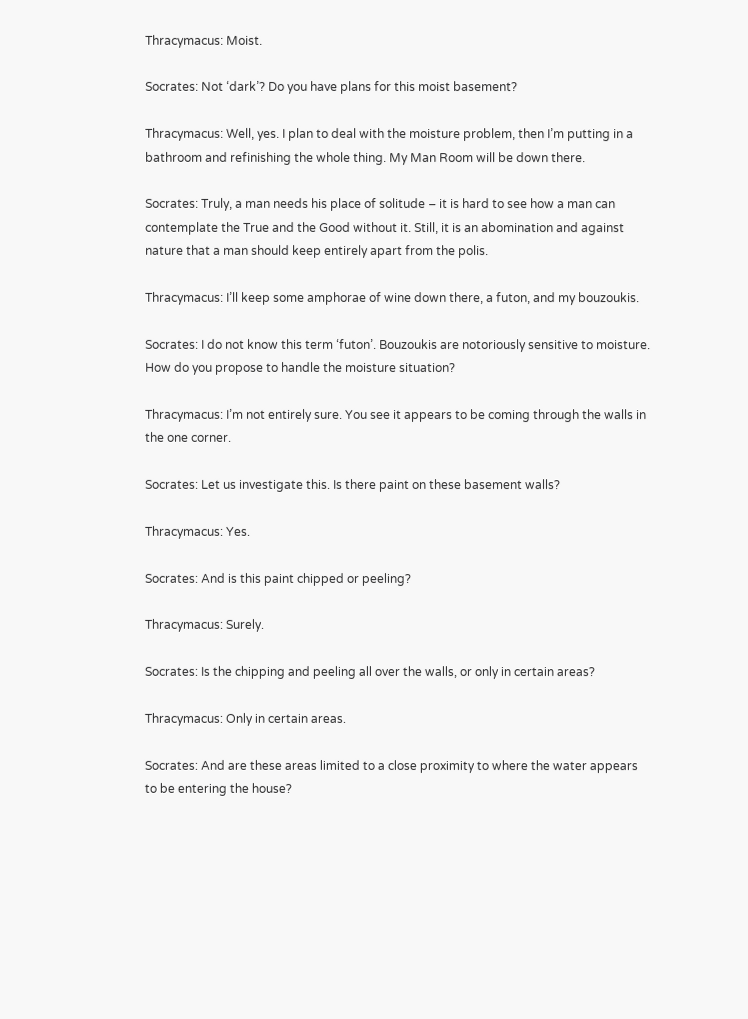Thracymacus: Moist.

Socrates: Not ‘dark’? Do you have plans for this moist basement?

Thracymacus: Well, yes. I plan to deal with the moisture problem, then I’m putting in a bathroom and refinishing the whole thing. My Man Room will be down there.

Socrates: Truly, a man needs his place of solitude – it is hard to see how a man can contemplate the True and the Good without it. Still, it is an abomination and against nature that a man should keep entirely apart from the polis.

Thracymacus: I’ll keep some amphorae of wine down there, a futon, and my bouzoukis.

Socrates: I do not know this term ‘futon’. Bouzoukis are notoriously sensitive to moisture. How do you propose to handle the moisture situation?

Thracymacus: I’m not entirely sure. You see it appears to be coming through the walls in the one corner.

Socrates: Let us investigate this. Is there paint on these basement walls?

Thracymacus: Yes.

Socrates: And is this paint chipped or peeling?

Thracymacus: Surely.

Socrates: Is the chipping and peeling all over the walls, or only in certain areas?

Thracymacus: Only in certain areas.

Socrates: And are these areas limited to a close proximity to where the water appears to be entering the house?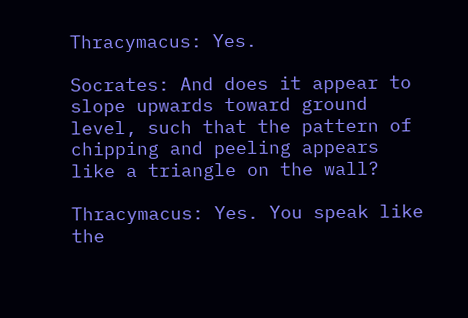Thracymacus: Yes.

Socrates: And does it appear to slope upwards toward ground level, such that the pattern of chipping and peeling appears like a triangle on the wall?

Thracymacus: Yes. You speak like the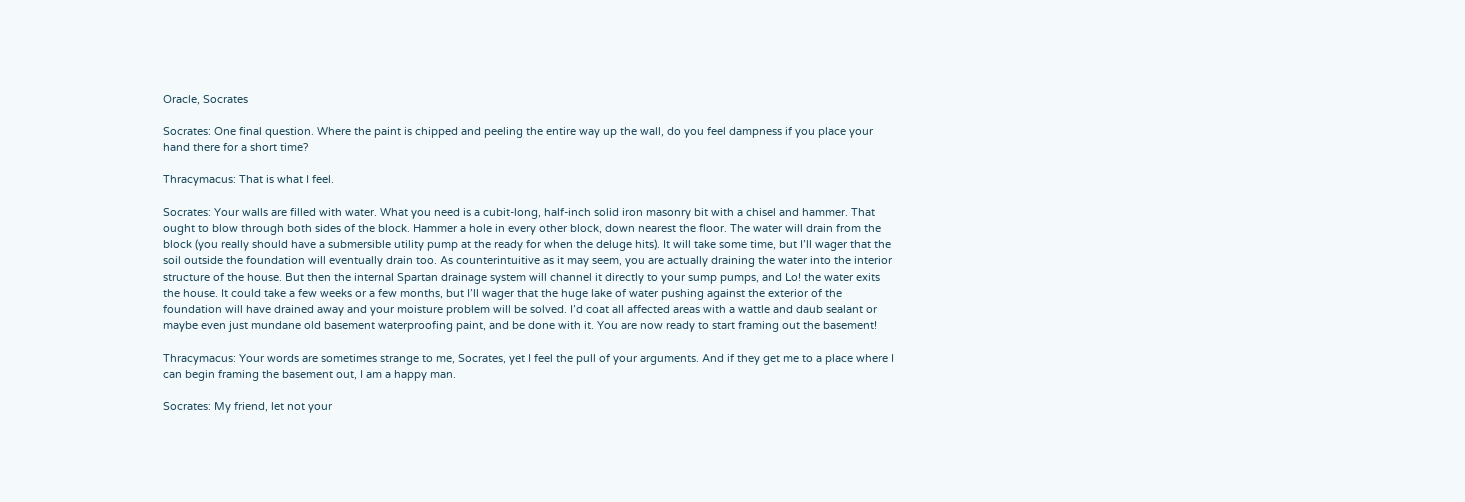Oracle, Socrates

Socrates: One final question. Where the paint is chipped and peeling the entire way up the wall, do you feel dampness if you place your hand there for a short time?

Thracymacus: That is what I feel.

Socrates: Your walls are filled with water. What you need is a cubit-long, half-inch solid iron masonry bit with a chisel and hammer. That ought to blow through both sides of the block. Hammer a hole in every other block, down nearest the floor. The water will drain from the block (you really should have a submersible utility pump at the ready for when the deluge hits). It will take some time, but I’ll wager that the soil outside the foundation will eventually drain too. As counterintuitive as it may seem, you are actually draining the water into the interior structure of the house. But then the internal Spartan drainage system will channel it directly to your sump pumps, and Lo! the water exits the house. It could take a few weeks or a few months, but I’ll wager that the huge lake of water pushing against the exterior of the foundation will have drained away and your moisture problem will be solved. I’d coat all affected areas with a wattle and daub sealant or maybe even just mundane old basement waterproofing paint, and be done with it. You are now ready to start framing out the basement!

Thracymacus: Your words are sometimes strange to me, Socrates, yet I feel the pull of your arguments. And if they get me to a place where I can begin framing the basement out, I am a happy man.

Socrates: My friend, let not your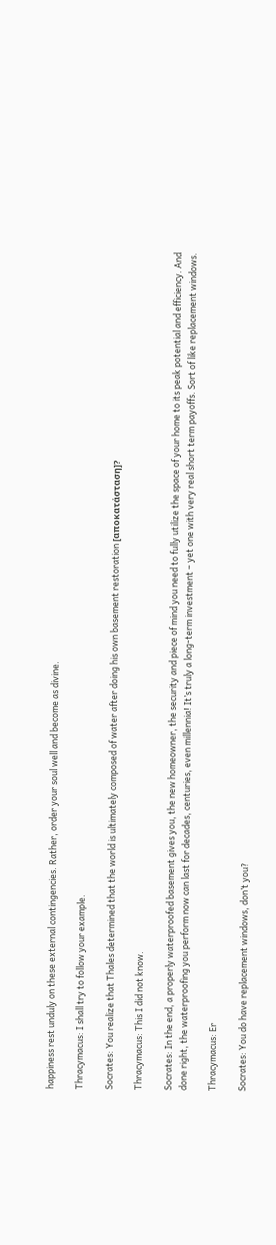happiness rest unduly on these external contingencies. Rather, order your soul well and become as divine.

Thracymacus: I shall try to follow your example.

Socrates: You realize that Thales determined that the world is ultimately composed of water after doing his own basement restoration [αποκατάσταση]?

Thracymacus: This I did not know.

Socrates: In the end, a properly waterproofed basement gives you, the new homeowner, the security and piece of mind you need to fully utilize the space of your home to its peak potential and efficiency. And done right, the waterproofing you perform now can last for decades, centuries, even millennia! It’s truly a long-term investment – yet one with very real short term payoffs. Sort of like replacement windows.

Thracymacus: Er

Socrates: You do have replacement windows, don’t you?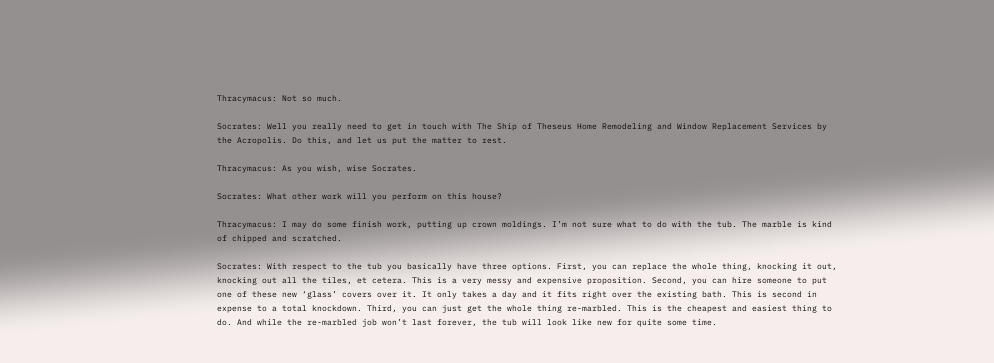Thracymacus: Not so much.

Socrates: Well you really need to get in touch with The Ship of Theseus Home Remodeling and Window Replacement Services by the Acropolis. Do this, and let us put the matter to rest.

Thracymacus: As you wish, wise Socrates.

Socrates: What other work will you perform on this house?

Thracymacus: I may do some finish work, putting up crown moldings. I’m not sure what to do with the tub. The marble is kind of chipped and scratched.

Socrates: With respect to the tub you basically have three options. First, you can replace the whole thing, knocking it out, knocking out all the tiles, et cetera. This is a very messy and expensive proposition. Second, you can hire someone to put one of these new ‘glass’ covers over it. It only takes a day and it fits right over the existing bath. This is second in expense to a total knockdown. Third, you can just get the whole thing re-marbled. This is the cheapest and easiest thing to do. And while the re-marbled job won’t last forever, the tub will look like new for quite some time.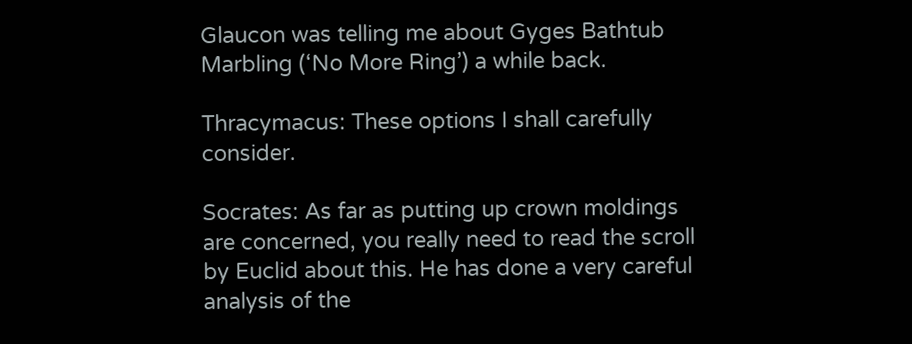Glaucon was telling me about Gyges Bathtub Marbling (‘No More Ring’) a while back.

Thracymacus: These options I shall carefully consider.

Socrates: As far as putting up crown moldings are concerned, you really need to read the scroll by Euclid about this. He has done a very careful analysis of the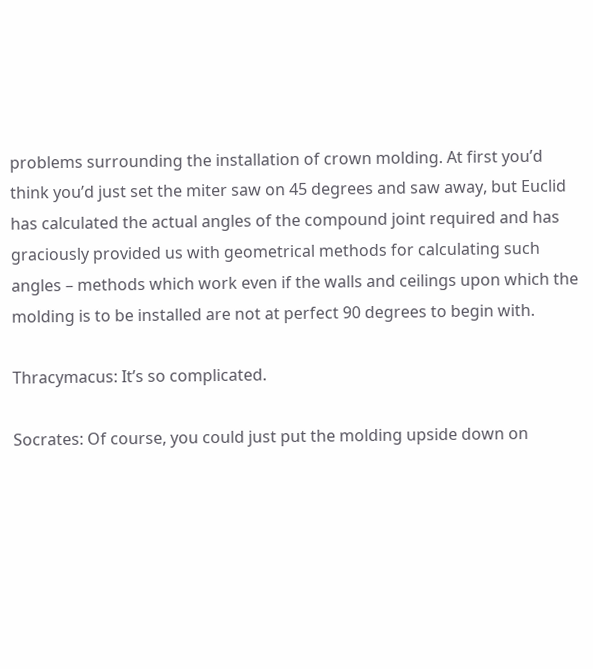problems surrounding the installation of crown molding. At first you’d think you’d just set the miter saw on 45 degrees and saw away, but Euclid has calculated the actual angles of the compound joint required and has graciously provided us with geometrical methods for calculating such angles – methods which work even if the walls and ceilings upon which the molding is to be installed are not at perfect 90 degrees to begin with.

Thracymacus: It’s so complicated.

Socrates: Of course, you could just put the molding upside down on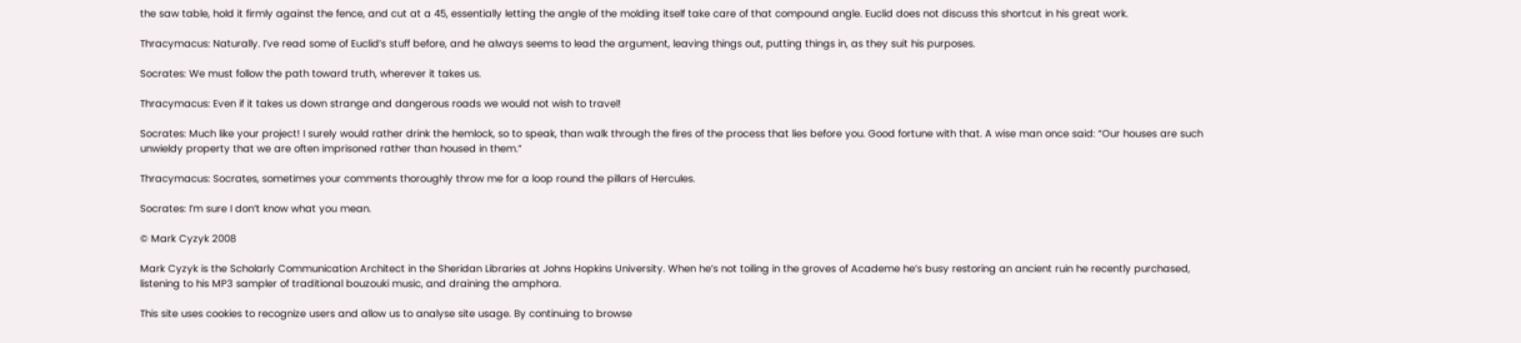the saw table, hold it firmly against the fence, and cut at a 45, essentially letting the angle of the molding itself take care of that compound angle. Euclid does not discuss this shortcut in his great work.

Thracymacus: Naturally. I’ve read some of Euclid’s stuff before, and he always seems to lead the argument, leaving things out, putting things in, as they suit his purposes.

Socrates: We must follow the path toward truth, wherever it takes us.

Thracymacus: Even if it takes us down strange and dangerous roads we would not wish to travel!

Socrates: Much like your project! I surely would rather drink the hemlock, so to speak, than walk through the fires of the process that lies before you. Good fortune with that. A wise man once said: “Our houses are such unwieldy property that we are often imprisoned rather than housed in them.”

Thracymacus: Socrates, sometimes your comments thoroughly throw me for a loop round the pillars of Hercules.

Socrates: I’m sure I don’t know what you mean.

© Mark Cyzyk 2008

Mark Cyzyk is the Scholarly Communication Architect in the Sheridan Libraries at Johns Hopkins University. When he’s not toiling in the groves of Academe he’s busy restoring an ancient ruin he recently purchased, listening to his MP3 sampler of traditional bouzouki music, and draining the amphora.

This site uses cookies to recognize users and allow us to analyse site usage. By continuing to browse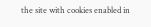the site with cookies enabled in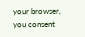your browser, you consent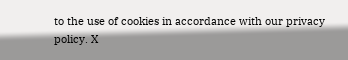to the use of cookies in accordance with our privacy policy. X